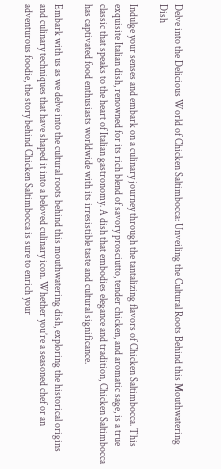Delve into the Delicious World of Chicken Saltimbocca: Unveiling the Cultural Roots Behind this Mouthwatering Dish

Indulge your senses and embark on a culinary journey through the tantalizing flavors of Chicken Saltimbocca. This exquisite Italian dish, renowned for its rich blend of savory prosciutto, tender chicken, and aromatic sage, is a true classic that speaks to the heart of Italian gastronomy. A dish that embodies elegance and tradition, Chicken Saltimbocca has captivated food enthusiasts worldwide with its irresistible taste and cultural significance.

Embark with us as we delve into the cultural roots behind this mouthwatering dish, exploring the historical origins and culinary techniques that have shaped it into a beloved culinary icon. Whether you’re a seasoned chef or an adventurous foodie, the story behind Chicken Saltimbocca is sure to enrich your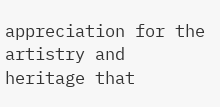appreciation for the artistry and heritage that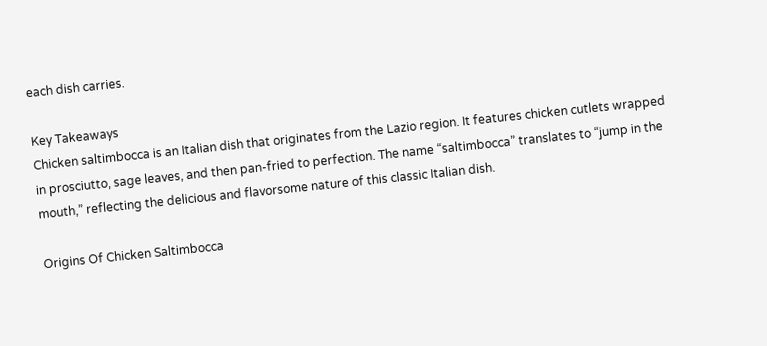each dish carries.

Key Takeaways
Chicken saltimbocca is an Italian dish that originates from the Lazio region. It features chicken cutlets wrapped in prosciutto, sage leaves, and then pan-fried to perfection. The name “saltimbocca” translates to “jump in the mouth,” reflecting the delicious and flavorsome nature of this classic Italian dish.

Origins Of Chicken Saltimbocca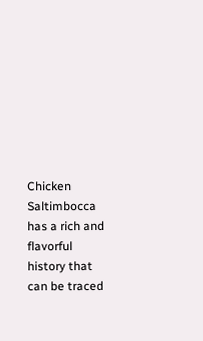Chicken Saltimbocca has a rich and flavorful history that can be traced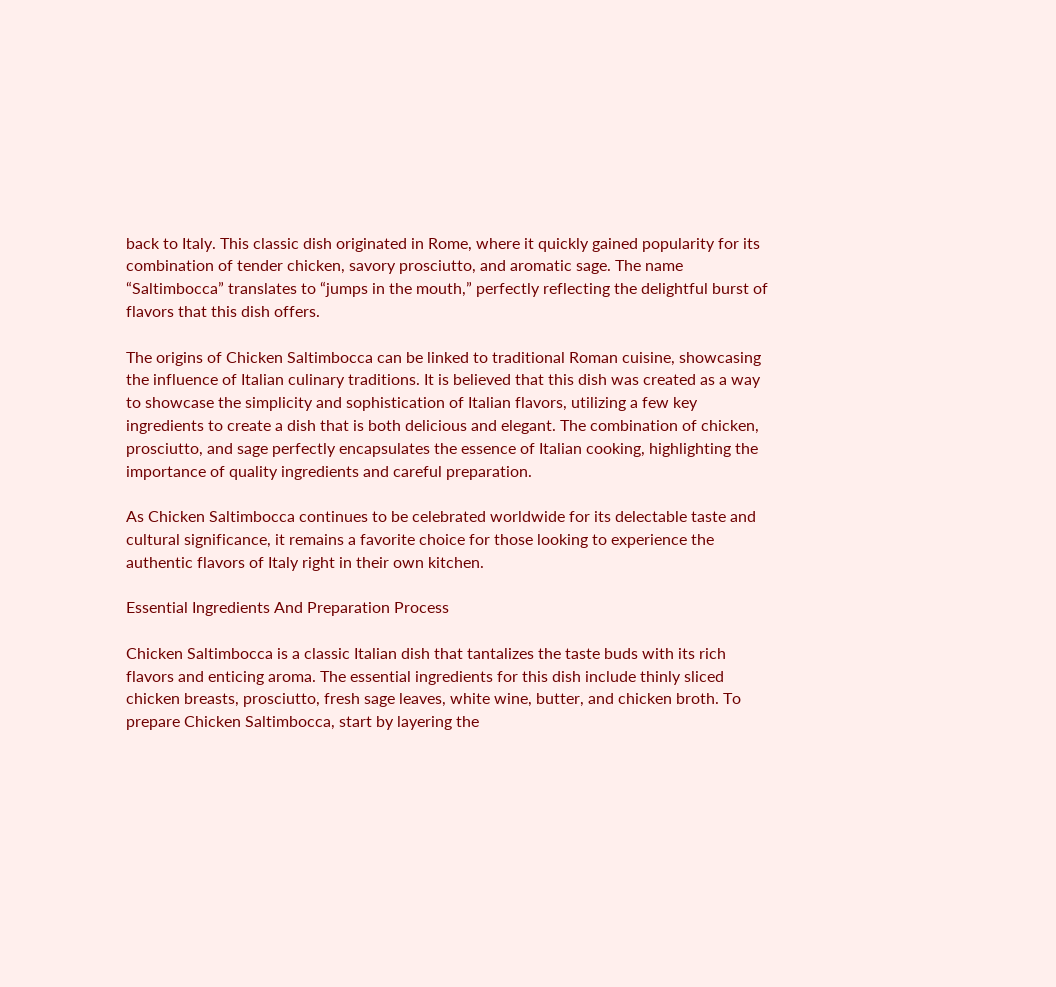back to Italy. This classic dish originated in Rome, where it quickly gained popularity for its combination of tender chicken, savory prosciutto, and aromatic sage. The name “Saltimbocca” translates to “jumps in the mouth,” perfectly reflecting the delightful burst of flavors that this dish offers.

The origins of Chicken Saltimbocca can be linked to traditional Roman cuisine, showcasing the influence of Italian culinary traditions. It is believed that this dish was created as a way to showcase the simplicity and sophistication of Italian flavors, utilizing a few key ingredients to create a dish that is both delicious and elegant. The combination of chicken, prosciutto, and sage perfectly encapsulates the essence of Italian cooking, highlighting the importance of quality ingredients and careful preparation.

As Chicken Saltimbocca continues to be celebrated worldwide for its delectable taste and cultural significance, it remains a favorite choice for those looking to experience the authentic flavors of Italy right in their own kitchen.

Essential Ingredients And Preparation Process

Chicken Saltimbocca is a classic Italian dish that tantalizes the taste buds with its rich flavors and enticing aroma. The essential ingredients for this dish include thinly sliced chicken breasts, prosciutto, fresh sage leaves, white wine, butter, and chicken broth. To prepare Chicken Saltimbocca, start by layering the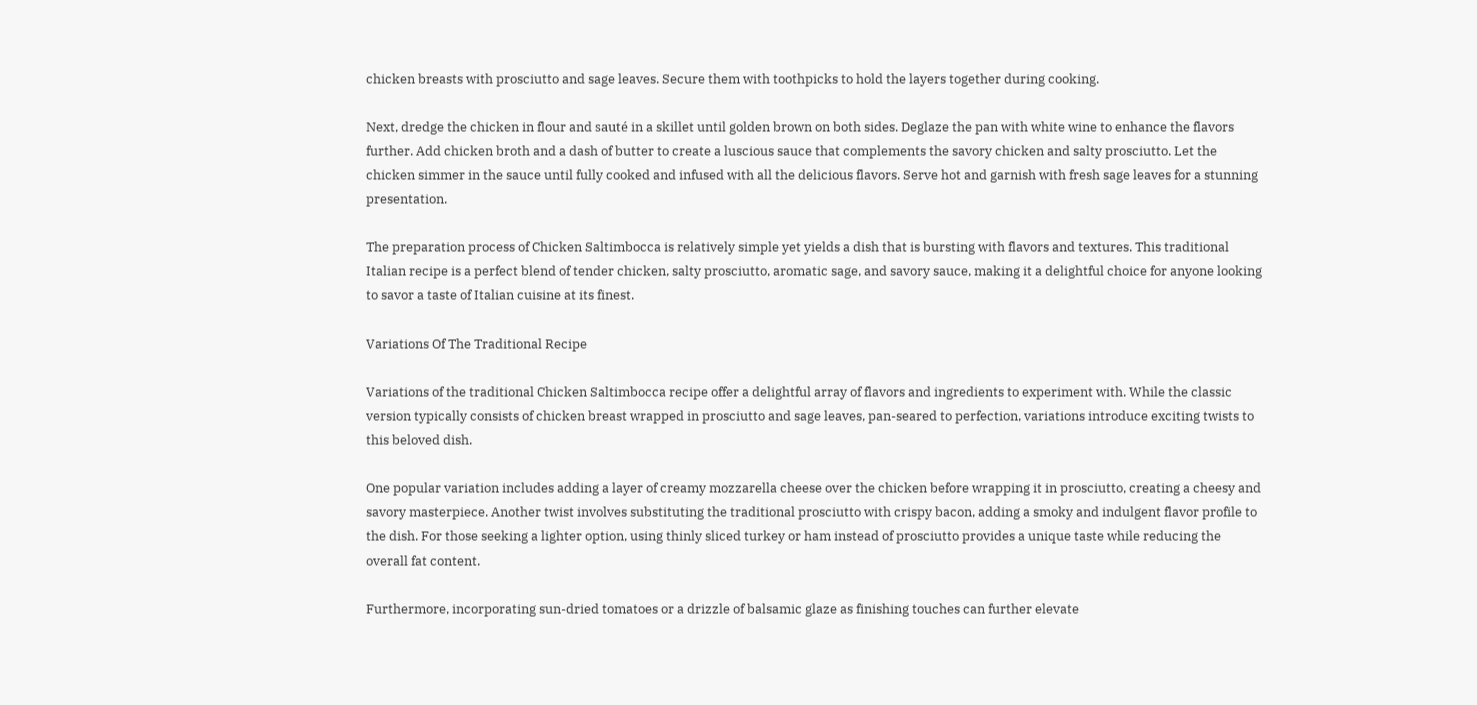chicken breasts with prosciutto and sage leaves. Secure them with toothpicks to hold the layers together during cooking.

Next, dredge the chicken in flour and sauté in a skillet until golden brown on both sides. Deglaze the pan with white wine to enhance the flavors further. Add chicken broth and a dash of butter to create a luscious sauce that complements the savory chicken and salty prosciutto. Let the chicken simmer in the sauce until fully cooked and infused with all the delicious flavors. Serve hot and garnish with fresh sage leaves for a stunning presentation.

The preparation process of Chicken Saltimbocca is relatively simple yet yields a dish that is bursting with flavors and textures. This traditional Italian recipe is a perfect blend of tender chicken, salty prosciutto, aromatic sage, and savory sauce, making it a delightful choice for anyone looking to savor a taste of Italian cuisine at its finest.

Variations Of The Traditional Recipe

Variations of the traditional Chicken Saltimbocca recipe offer a delightful array of flavors and ingredients to experiment with. While the classic version typically consists of chicken breast wrapped in prosciutto and sage leaves, pan-seared to perfection, variations introduce exciting twists to this beloved dish.

One popular variation includes adding a layer of creamy mozzarella cheese over the chicken before wrapping it in prosciutto, creating a cheesy and savory masterpiece. Another twist involves substituting the traditional prosciutto with crispy bacon, adding a smoky and indulgent flavor profile to the dish. For those seeking a lighter option, using thinly sliced turkey or ham instead of prosciutto provides a unique taste while reducing the overall fat content.

Furthermore, incorporating sun-dried tomatoes or a drizzle of balsamic glaze as finishing touches can further elevate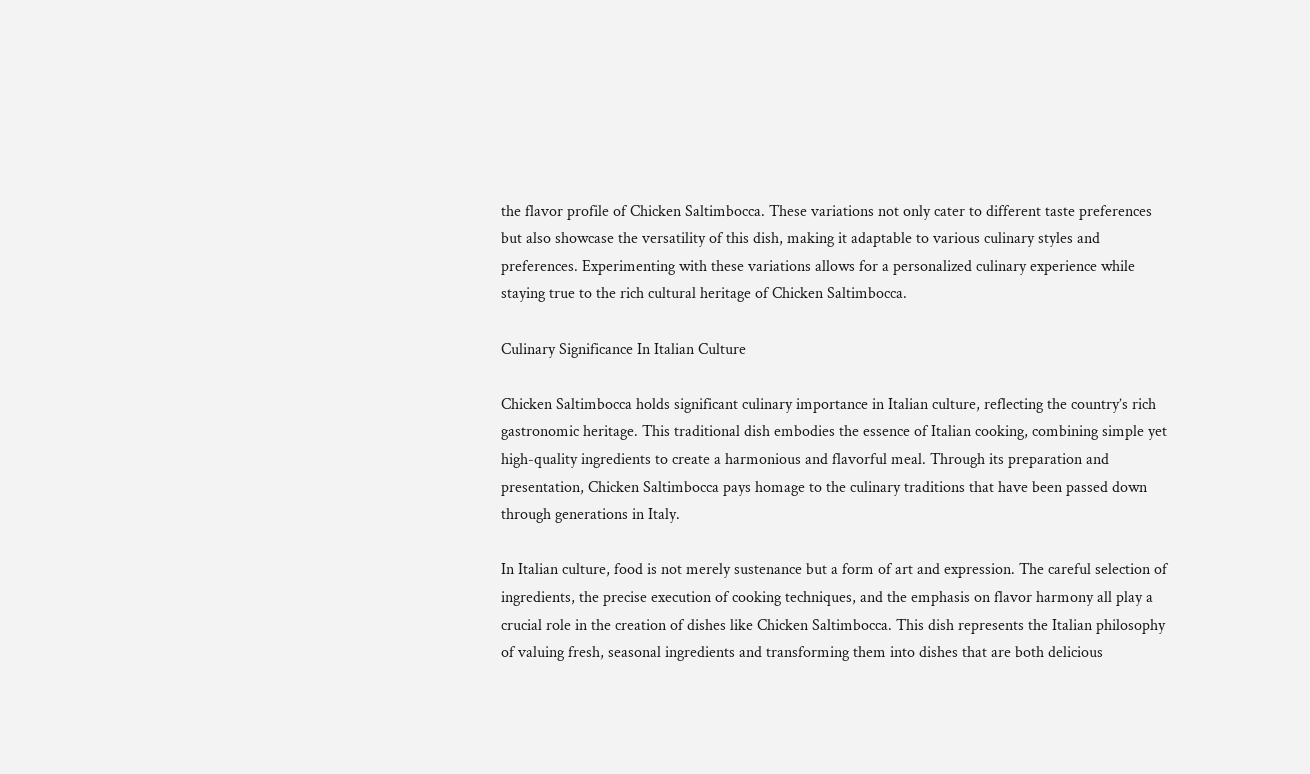the flavor profile of Chicken Saltimbocca. These variations not only cater to different taste preferences but also showcase the versatility of this dish, making it adaptable to various culinary styles and preferences. Experimenting with these variations allows for a personalized culinary experience while staying true to the rich cultural heritage of Chicken Saltimbocca.

Culinary Significance In Italian Culture

Chicken Saltimbocca holds significant culinary importance in Italian culture, reflecting the country’s rich gastronomic heritage. This traditional dish embodies the essence of Italian cooking, combining simple yet high-quality ingredients to create a harmonious and flavorful meal. Through its preparation and presentation, Chicken Saltimbocca pays homage to the culinary traditions that have been passed down through generations in Italy.

In Italian culture, food is not merely sustenance but a form of art and expression. The careful selection of ingredients, the precise execution of cooking techniques, and the emphasis on flavor harmony all play a crucial role in the creation of dishes like Chicken Saltimbocca. This dish represents the Italian philosophy of valuing fresh, seasonal ingredients and transforming them into dishes that are both delicious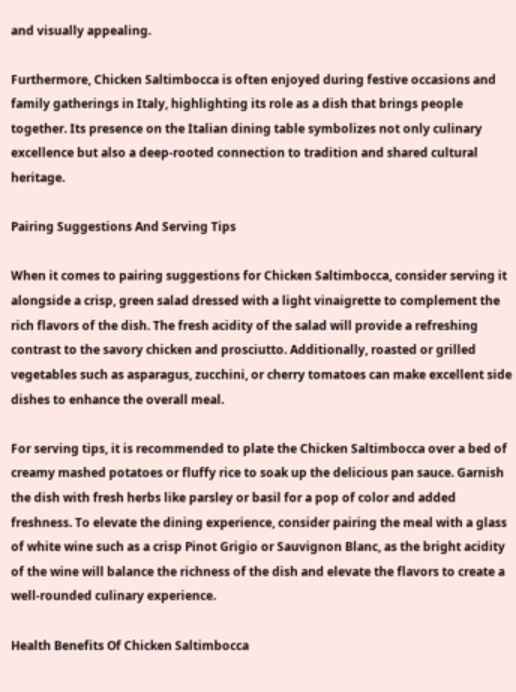and visually appealing.

Furthermore, Chicken Saltimbocca is often enjoyed during festive occasions and family gatherings in Italy, highlighting its role as a dish that brings people together. Its presence on the Italian dining table symbolizes not only culinary excellence but also a deep-rooted connection to tradition and shared cultural heritage.

Pairing Suggestions And Serving Tips

When it comes to pairing suggestions for Chicken Saltimbocca, consider serving it alongside a crisp, green salad dressed with a light vinaigrette to complement the rich flavors of the dish. The fresh acidity of the salad will provide a refreshing contrast to the savory chicken and prosciutto. Additionally, roasted or grilled vegetables such as asparagus, zucchini, or cherry tomatoes can make excellent side dishes to enhance the overall meal.

For serving tips, it is recommended to plate the Chicken Saltimbocca over a bed of creamy mashed potatoes or fluffy rice to soak up the delicious pan sauce. Garnish the dish with fresh herbs like parsley or basil for a pop of color and added freshness. To elevate the dining experience, consider pairing the meal with a glass of white wine such as a crisp Pinot Grigio or Sauvignon Blanc, as the bright acidity of the wine will balance the richness of the dish and elevate the flavors to create a well-rounded culinary experience.

Health Benefits Of Chicken Saltimbocca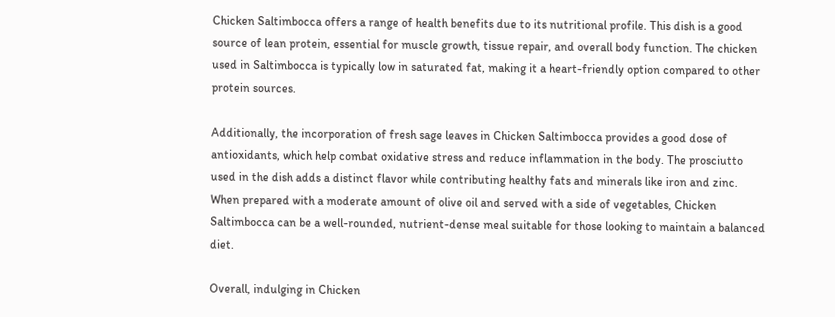Chicken Saltimbocca offers a range of health benefits due to its nutritional profile. This dish is a good source of lean protein, essential for muscle growth, tissue repair, and overall body function. The chicken used in Saltimbocca is typically low in saturated fat, making it a heart-friendly option compared to other protein sources.

Additionally, the incorporation of fresh sage leaves in Chicken Saltimbocca provides a good dose of antioxidants, which help combat oxidative stress and reduce inflammation in the body. The prosciutto used in the dish adds a distinct flavor while contributing healthy fats and minerals like iron and zinc. When prepared with a moderate amount of olive oil and served with a side of vegetables, Chicken Saltimbocca can be a well-rounded, nutrient-dense meal suitable for those looking to maintain a balanced diet.

Overall, indulging in Chicken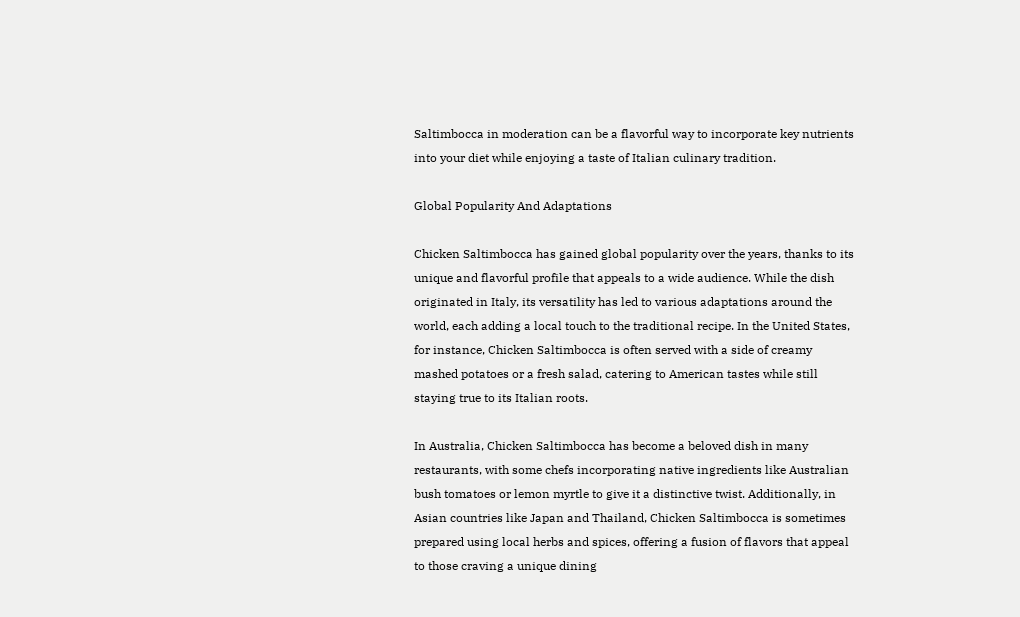Saltimbocca in moderation can be a flavorful way to incorporate key nutrients into your diet while enjoying a taste of Italian culinary tradition.

Global Popularity And Adaptations

Chicken Saltimbocca has gained global popularity over the years, thanks to its unique and flavorful profile that appeals to a wide audience. While the dish originated in Italy, its versatility has led to various adaptations around the world, each adding a local touch to the traditional recipe. In the United States, for instance, Chicken Saltimbocca is often served with a side of creamy mashed potatoes or a fresh salad, catering to American tastes while still staying true to its Italian roots.

In Australia, Chicken Saltimbocca has become a beloved dish in many restaurants, with some chefs incorporating native ingredients like Australian bush tomatoes or lemon myrtle to give it a distinctive twist. Additionally, in Asian countries like Japan and Thailand, Chicken Saltimbocca is sometimes prepared using local herbs and spices, offering a fusion of flavors that appeal to those craving a unique dining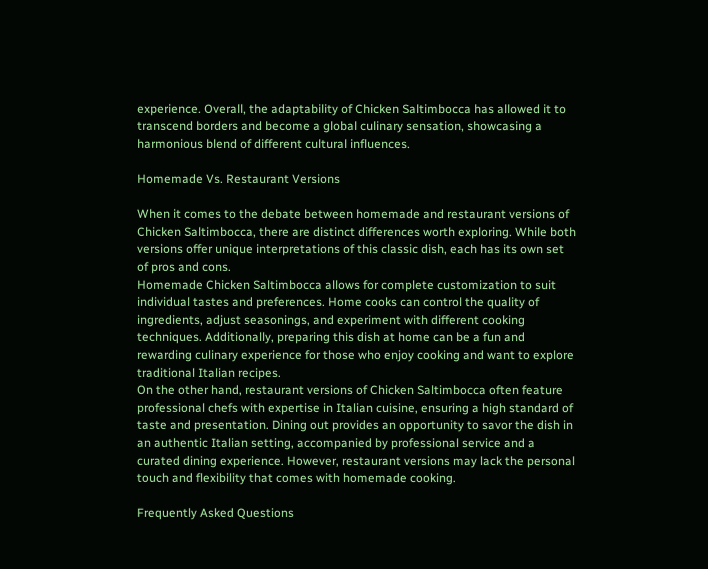experience. Overall, the adaptability of Chicken Saltimbocca has allowed it to transcend borders and become a global culinary sensation, showcasing a harmonious blend of different cultural influences.

Homemade Vs. Restaurant Versions

When it comes to the debate between homemade and restaurant versions of Chicken Saltimbocca, there are distinct differences worth exploring. While both versions offer unique interpretations of this classic dish, each has its own set of pros and cons.
Homemade Chicken Saltimbocca allows for complete customization to suit individual tastes and preferences. Home cooks can control the quality of ingredients, adjust seasonings, and experiment with different cooking techniques. Additionally, preparing this dish at home can be a fun and rewarding culinary experience for those who enjoy cooking and want to explore traditional Italian recipes.
On the other hand, restaurant versions of Chicken Saltimbocca often feature professional chefs with expertise in Italian cuisine, ensuring a high standard of taste and presentation. Dining out provides an opportunity to savor the dish in an authentic Italian setting, accompanied by professional service and a curated dining experience. However, restaurant versions may lack the personal touch and flexibility that comes with homemade cooking.

Frequently Asked Questions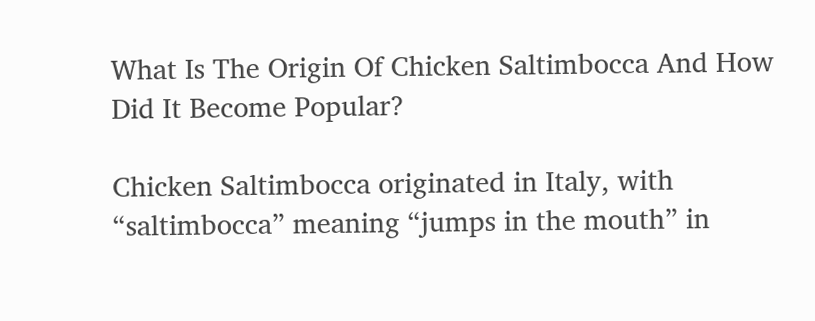What Is The Origin Of Chicken Saltimbocca And How Did It Become Popular?

Chicken Saltimbocca originated in Italy, with “saltimbocca” meaning “jumps in the mouth” in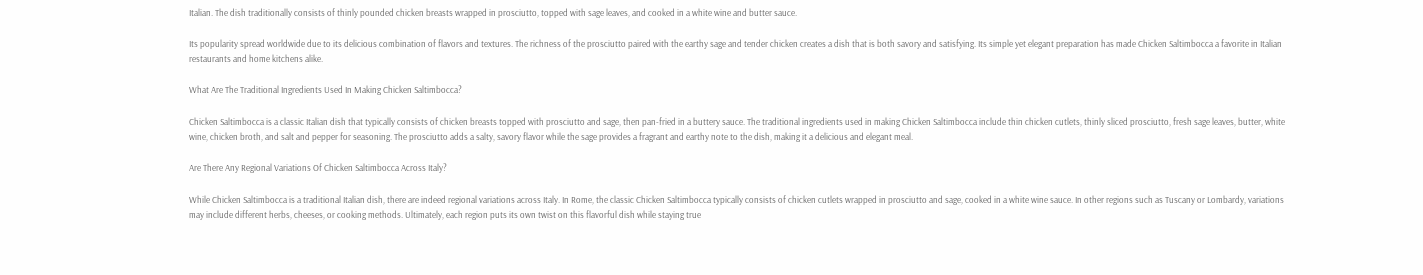Italian. The dish traditionally consists of thinly pounded chicken breasts wrapped in prosciutto, topped with sage leaves, and cooked in a white wine and butter sauce.

Its popularity spread worldwide due to its delicious combination of flavors and textures. The richness of the prosciutto paired with the earthy sage and tender chicken creates a dish that is both savory and satisfying. Its simple yet elegant preparation has made Chicken Saltimbocca a favorite in Italian restaurants and home kitchens alike.

What Are The Traditional Ingredients Used In Making Chicken Saltimbocca?

Chicken Saltimbocca is a classic Italian dish that typically consists of chicken breasts topped with prosciutto and sage, then pan-fried in a buttery sauce. The traditional ingredients used in making Chicken Saltimbocca include thin chicken cutlets, thinly sliced prosciutto, fresh sage leaves, butter, white wine, chicken broth, and salt and pepper for seasoning. The prosciutto adds a salty, savory flavor while the sage provides a fragrant and earthy note to the dish, making it a delicious and elegant meal.

Are There Any Regional Variations Of Chicken Saltimbocca Across Italy?

While Chicken Saltimbocca is a traditional Italian dish, there are indeed regional variations across Italy. In Rome, the classic Chicken Saltimbocca typically consists of chicken cutlets wrapped in prosciutto and sage, cooked in a white wine sauce. In other regions such as Tuscany or Lombardy, variations may include different herbs, cheeses, or cooking methods. Ultimately, each region puts its own twist on this flavorful dish while staying true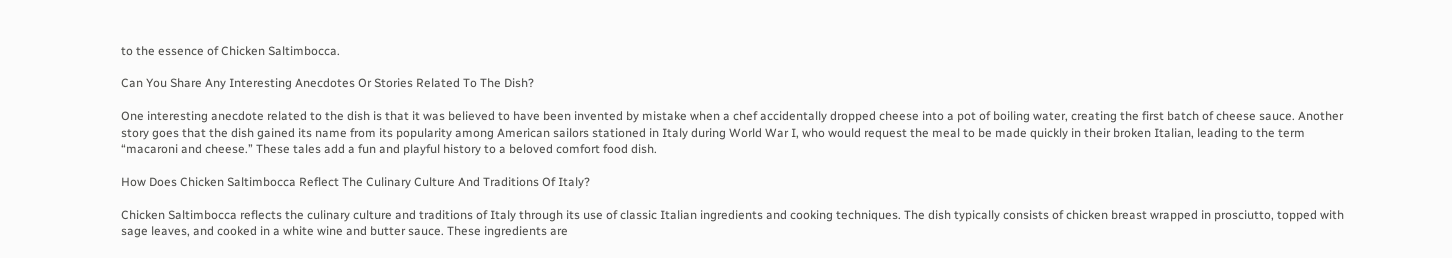to the essence of Chicken Saltimbocca.

Can You Share Any Interesting Anecdotes Or Stories Related To The Dish?

One interesting anecdote related to the dish is that it was believed to have been invented by mistake when a chef accidentally dropped cheese into a pot of boiling water, creating the first batch of cheese sauce. Another story goes that the dish gained its name from its popularity among American sailors stationed in Italy during World War I, who would request the meal to be made quickly in their broken Italian, leading to the term “macaroni and cheese.” These tales add a fun and playful history to a beloved comfort food dish.

How Does Chicken Saltimbocca Reflect The Culinary Culture And Traditions Of Italy?

Chicken Saltimbocca reflects the culinary culture and traditions of Italy through its use of classic Italian ingredients and cooking techniques. The dish typically consists of chicken breast wrapped in prosciutto, topped with sage leaves, and cooked in a white wine and butter sauce. These ingredients are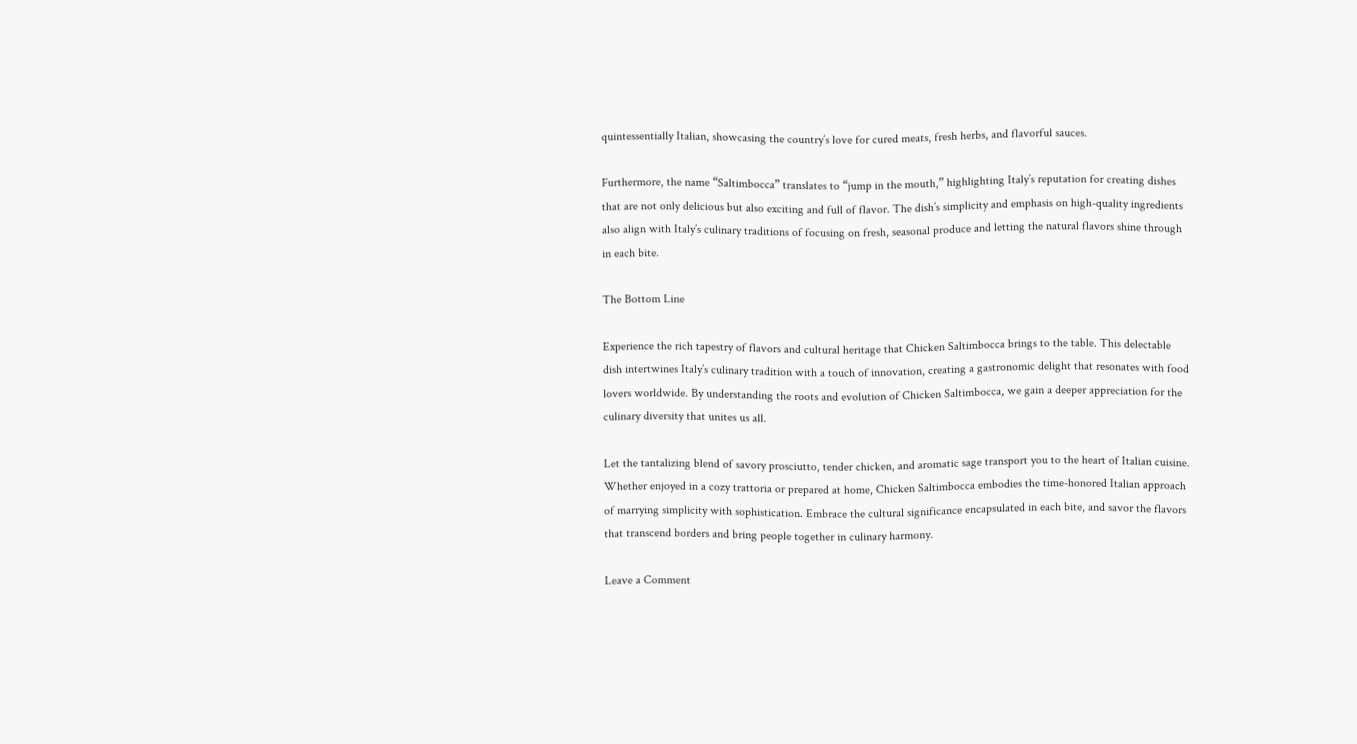quintessentially Italian, showcasing the country’s love for cured meats, fresh herbs, and flavorful sauces.

Furthermore, the name “Saltimbocca” translates to “jump in the mouth,” highlighting Italy’s reputation for creating dishes that are not only delicious but also exciting and full of flavor. The dish’s simplicity and emphasis on high-quality ingredients also align with Italy’s culinary traditions of focusing on fresh, seasonal produce and letting the natural flavors shine through in each bite.

The Bottom Line

Experience the rich tapestry of flavors and cultural heritage that Chicken Saltimbocca brings to the table. This delectable dish intertwines Italy’s culinary tradition with a touch of innovation, creating a gastronomic delight that resonates with food lovers worldwide. By understanding the roots and evolution of Chicken Saltimbocca, we gain a deeper appreciation for the culinary diversity that unites us all.

Let the tantalizing blend of savory prosciutto, tender chicken, and aromatic sage transport you to the heart of Italian cuisine. Whether enjoyed in a cozy trattoria or prepared at home, Chicken Saltimbocca embodies the time-honored Italian approach of marrying simplicity with sophistication. Embrace the cultural significance encapsulated in each bite, and savor the flavors that transcend borders and bring people together in culinary harmony.

Leave a Comment